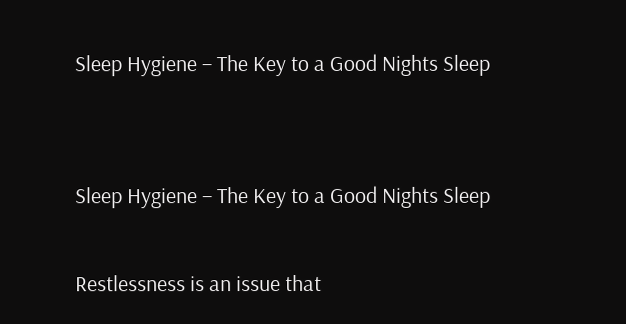Sleep Hygiene – The Key to a Good Nights Sleep


Sleep Hygiene – The Key to a Good Nights Sleep

Restlessness is an issue that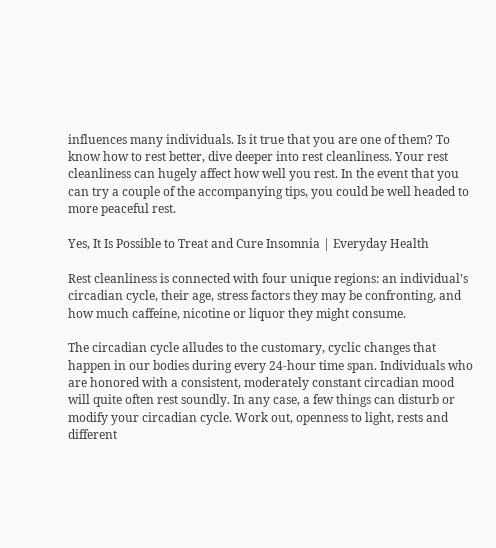influences many individuals. Is it true that you are one of them? To know how to rest better, dive deeper into rest cleanliness. Your rest cleanliness can hugely affect how well you rest. In the event that you can try a couple of the accompanying tips, you could be well headed to more peaceful rest.

Yes, It Is Possible to Treat and Cure Insomnia | Everyday Health

Rest cleanliness is connected with four unique regions: an individual’s circadian cycle, their age, stress factors they may be confronting, and how much caffeine, nicotine or liquor they might consume.

The circadian cycle alludes to the customary, cyclic changes that happen in our bodies during every 24-hour time span. Individuals who are honored with a consistent, moderately constant circadian mood will quite often rest soundly. In any case, a few things can disturb or modify your circadian cycle. Work out, openness to light, rests and different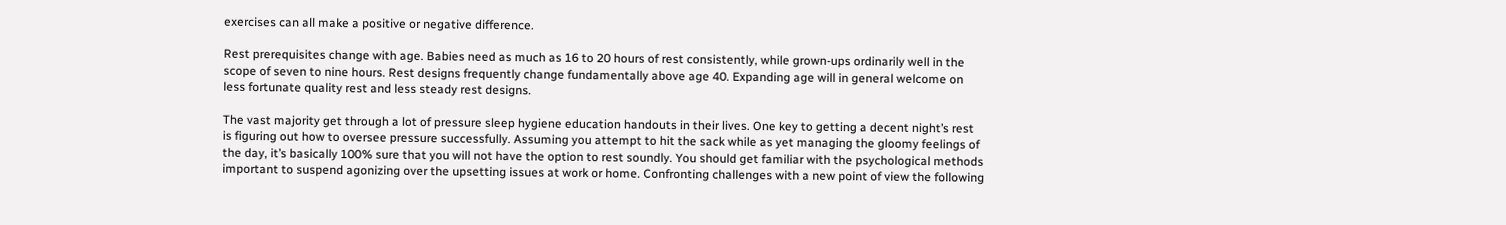exercises can all make a positive or negative difference.

Rest prerequisites change with age. Babies need as much as 16 to 20 hours of rest consistently, while grown-ups ordinarily well in the scope of seven to nine hours. Rest designs frequently change fundamentally above age 40. Expanding age will in general welcome on less fortunate quality rest and less steady rest designs.

The vast majority get through a lot of pressure sleep hygiene education handouts in their lives. One key to getting a decent night’s rest is figuring out how to oversee pressure successfully. Assuming you attempt to hit the sack while as yet managing the gloomy feelings of the day, it’s basically 100% sure that you will not have the option to rest soundly. You should get familiar with the psychological methods important to suspend agonizing over the upsetting issues at work or home. Confronting challenges with a new point of view the following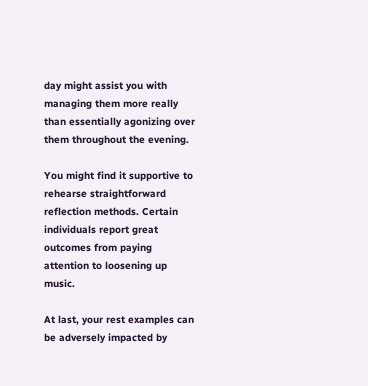day might assist you with managing them more really than essentially agonizing over them throughout the evening.

You might find it supportive to rehearse straightforward reflection methods. Certain individuals report great outcomes from paying attention to loosening up music.

At last, your rest examples can be adversely impacted by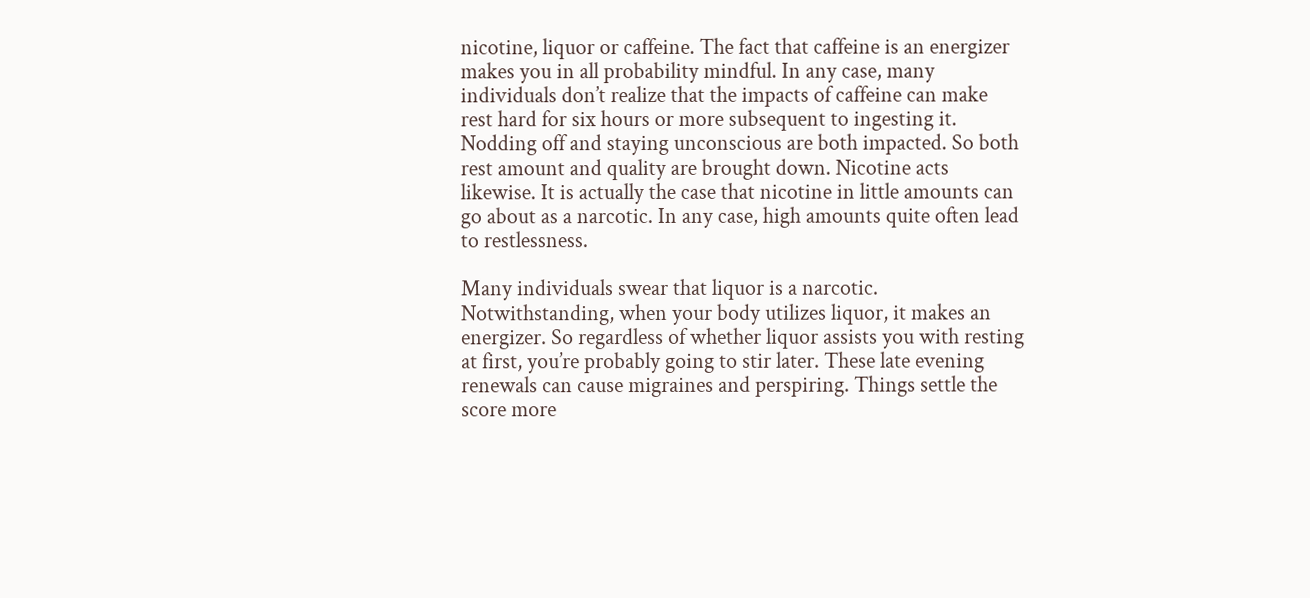nicotine, liquor or caffeine. The fact that caffeine is an energizer makes you in all probability mindful. In any case, many individuals don’t realize that the impacts of caffeine can make rest hard for six hours or more subsequent to ingesting it. Nodding off and staying unconscious are both impacted. So both rest amount and quality are brought down. Nicotine acts likewise. It is actually the case that nicotine in little amounts can go about as a narcotic. In any case, high amounts quite often lead to restlessness.

Many individuals swear that liquor is a narcotic. Notwithstanding, when your body utilizes liquor, it makes an energizer. So regardless of whether liquor assists you with resting at first, you’re probably going to stir later. These late evening renewals can cause migraines and perspiring. Things settle the score more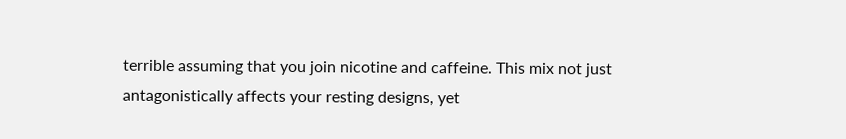terrible assuming that you join nicotine and caffeine. This mix not just antagonistically affects your resting designs, yet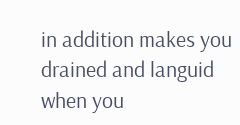in addition makes you drained and languid when you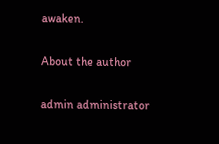awaken.

About the author

admin administrator